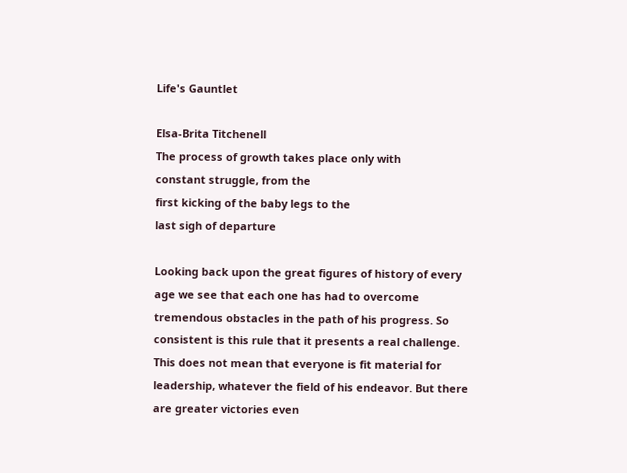Life's Gauntlet

Elsa-Brita Titchenell
The process of growth takes place only with
constant struggle, from the
first kicking of the baby legs to the
last sigh of departure

Looking back upon the great figures of history of every age we see that each one has had to overcome tremendous obstacles in the path of his progress. So consistent is this rule that it presents a real challenge. This does not mean that everyone is fit material for leadership, whatever the field of his endeavor. But there are greater victories even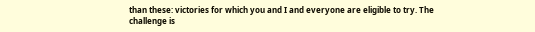than these: victories for which you and I and everyone are eligible to try. The challenge is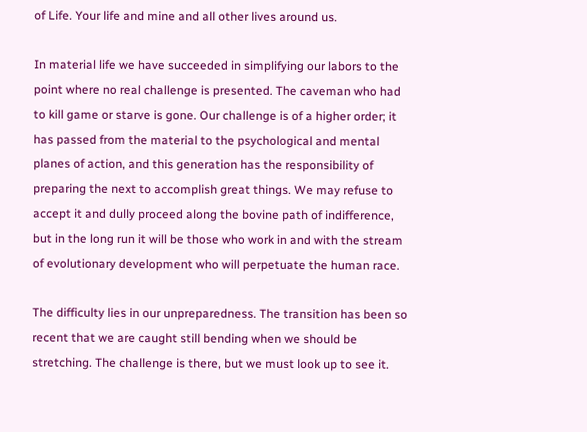of Life. Your life and mine and all other lives around us.

In material life we have succeeded in simplifying our labors to the point where no real challenge is presented. The caveman who had to kill game or starve is gone. Our challenge is of a higher order; it has passed from the material to the psychological and mental planes of action, and this generation has the responsibility of preparing the next to accomplish great things. We may refuse to accept it and dully proceed along the bovine path of indifference, but in the long run it will be those who work in and with the stream of evolutionary development who will perpetuate the human race.

The difficulty lies in our unpreparedness. The transition has been so recent that we are caught still bending when we should be stretching. The challenge is there, but we must look up to see it.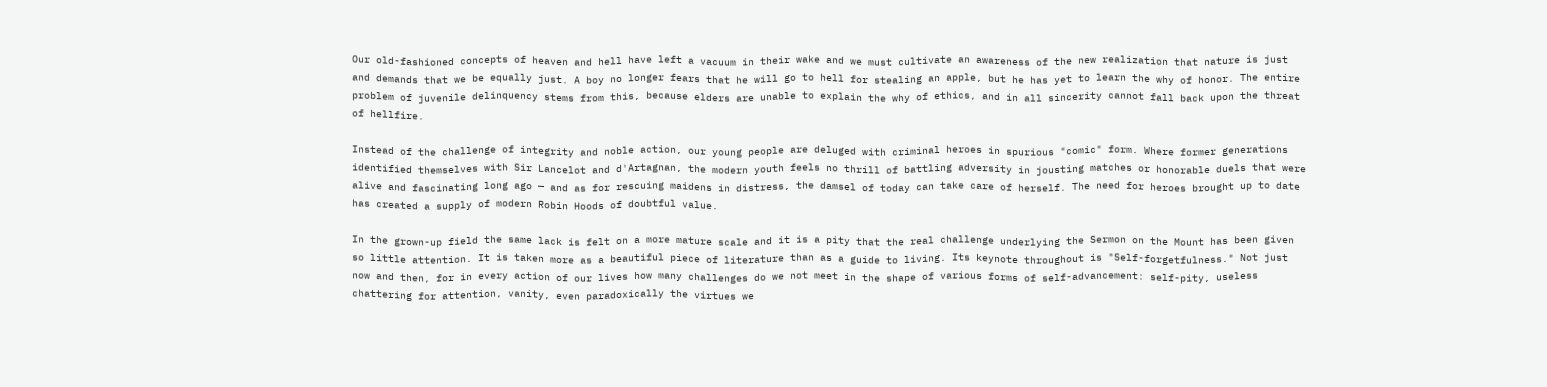Our old-fashioned concepts of heaven and hell have left a vacuum in their wake and we must cultivate an awareness of the new realization that nature is just and demands that we be equally just. A boy no longer fears that he will go to hell for stealing an apple, but he has yet to learn the why of honor. The entire problem of juvenile delinquency stems from this, because elders are unable to explain the why of ethics, and in all sincerity cannot fall back upon the threat of hellfire.

Instead of the challenge of integrity and noble action, our young people are deluged with criminal heroes in spurious "comic" form. Where former generations identified themselves with Sir Lancelot and d'Artagnan, the modern youth feels no thrill of battling adversity in jousting matches or honorable duels that were alive and fascinating long ago — and as for rescuing maidens in distress, the damsel of today can take care of herself. The need for heroes brought up to date has created a supply of modern Robin Hoods of doubtful value.

In the grown-up field the same lack is felt on a more mature scale and it is a pity that the real challenge underlying the Sermon on the Mount has been given so little attention. It is taken more as a beautiful piece of literature than as a guide to living. Its keynote throughout is "Self-forgetfulness." Not just now and then, for in every action of our lives how many challenges do we not meet in the shape of various forms of self-advancement: self-pity, useless chattering for attention, vanity, even paradoxically the virtues we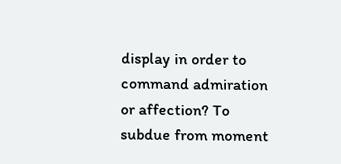display in order to command admiration or affection? To subdue from moment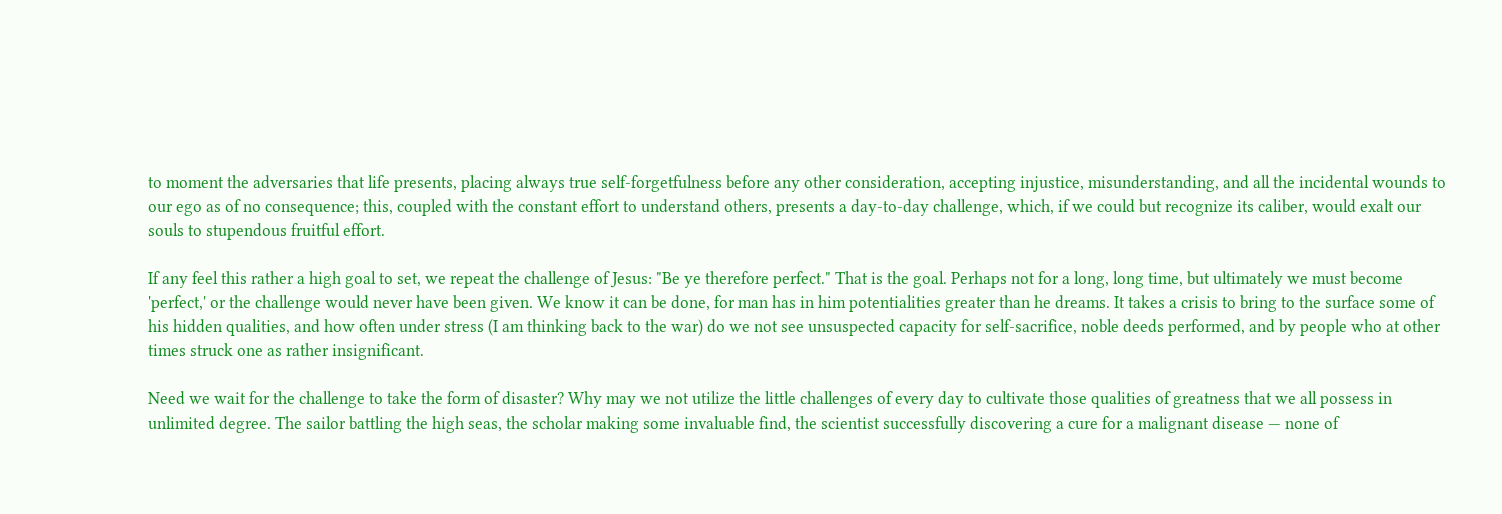to moment the adversaries that life presents, placing always true self-forgetfulness before any other consideration, accepting injustice, misunderstanding, and all the incidental wounds to our ego as of no consequence; this, coupled with the constant effort to understand others, presents a day-to-day challenge, which, if we could but recognize its caliber, would exalt our souls to stupendous fruitful effort.

If any feel this rather a high goal to set, we repeat the challenge of Jesus: "Be ye therefore perfect." That is the goal. Perhaps not for a long, long time, but ultimately we must become 'perfect,' or the challenge would never have been given. We know it can be done, for man has in him potentialities greater than he dreams. It takes a crisis to bring to the surface some of his hidden qualities, and how often under stress (I am thinking back to the war) do we not see unsuspected capacity for self-sacrifice, noble deeds performed, and by people who at other times struck one as rather insignificant.

Need we wait for the challenge to take the form of disaster? Why may we not utilize the little challenges of every day to cultivate those qualities of greatness that we all possess in unlimited degree. The sailor battling the high seas, the scholar making some invaluable find, the scientist successfully discovering a cure for a malignant disease — none of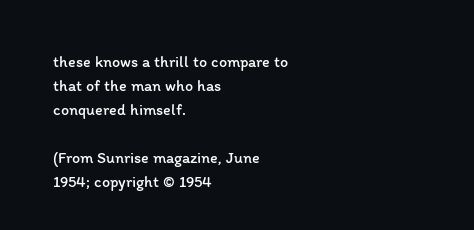these knows a thrill to compare to that of the man who has conquered himself.

(From Sunrise magazine, June 1954; copyright © 1954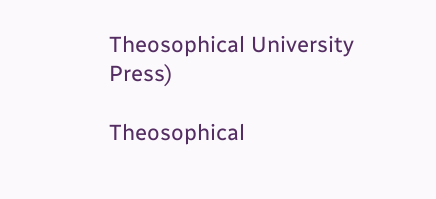Theosophical University Press)

Theosophical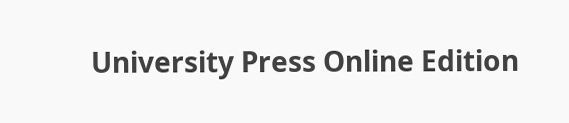University Press Online Edition